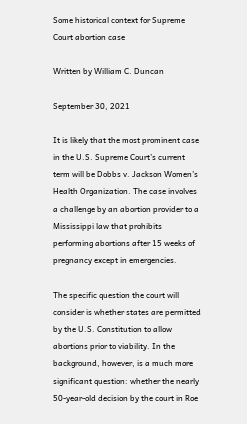Some historical context for Supreme Court abortion case

Written by William C. Duncan

September 30, 2021

It is likely that the most prominent case in the U.S. Supreme Court’s current term will be Dobbs v. Jackson Women’s Health Organization. The case involves a challenge by an abortion provider to a Mississippi law that prohibits performing abortions after 15 weeks of pregnancy except in emergencies.

The specific question the court will consider is whether states are permitted by the U.S. Constitution to allow abortions prior to viability. In the background, however, is a much more significant question: whether the nearly 50-year-old decision by the court in Roe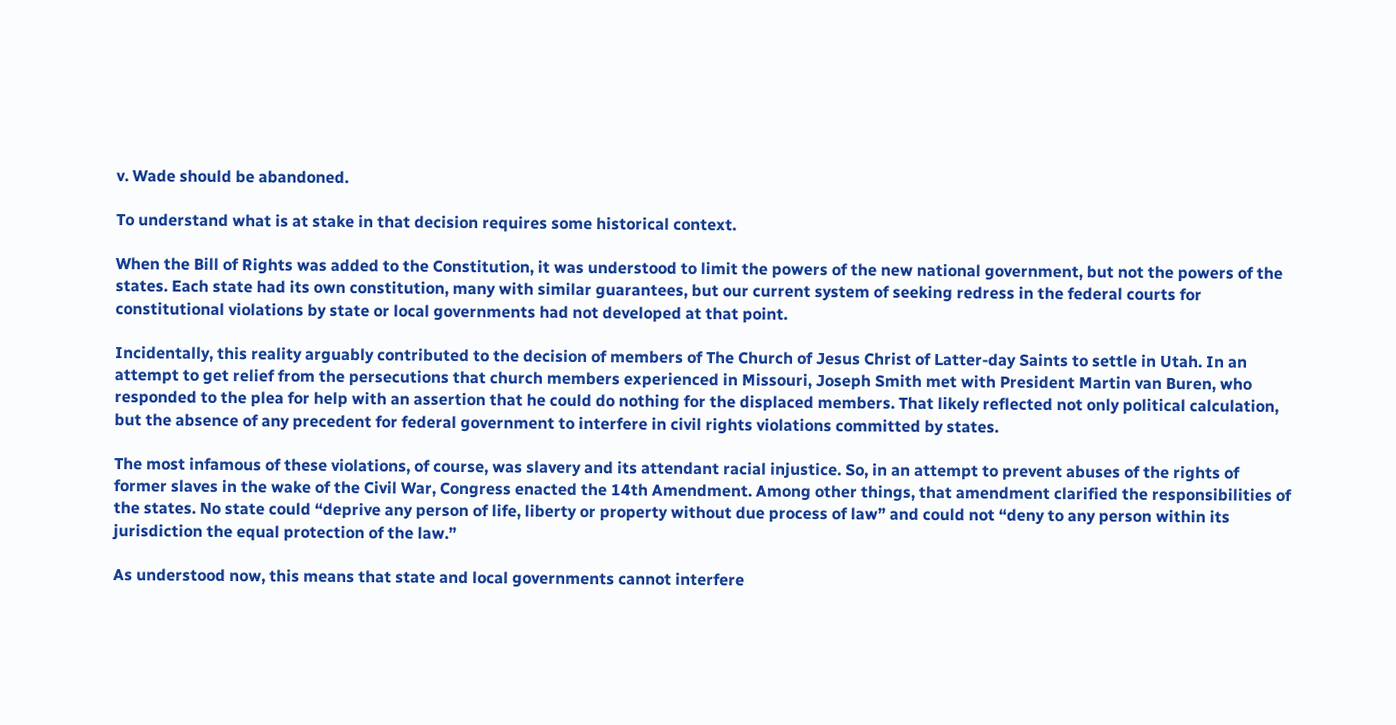v. Wade should be abandoned.

To understand what is at stake in that decision requires some historical context.

When the Bill of Rights was added to the Constitution, it was understood to limit the powers of the new national government, but not the powers of the states. Each state had its own constitution, many with similar guarantees, but our current system of seeking redress in the federal courts for constitutional violations by state or local governments had not developed at that point.

Incidentally, this reality arguably contributed to the decision of members of The Church of Jesus Christ of Latter-day Saints to settle in Utah. In an attempt to get relief from the persecutions that church members experienced in Missouri, Joseph Smith met with President Martin van Buren, who responded to the plea for help with an assertion that he could do nothing for the displaced members. That likely reflected not only political calculation, but the absence of any precedent for federal government to interfere in civil rights violations committed by states.

The most infamous of these violations, of course, was slavery and its attendant racial injustice. So, in an attempt to prevent abuses of the rights of former slaves in the wake of the Civil War, Congress enacted the 14th Amendment. Among other things, that amendment clarified the responsibilities of the states. No state could “deprive any person of life, liberty or property without due process of law” and could not “deny to any person within its jurisdiction the equal protection of the law.”

As understood now, this means that state and local governments cannot interfere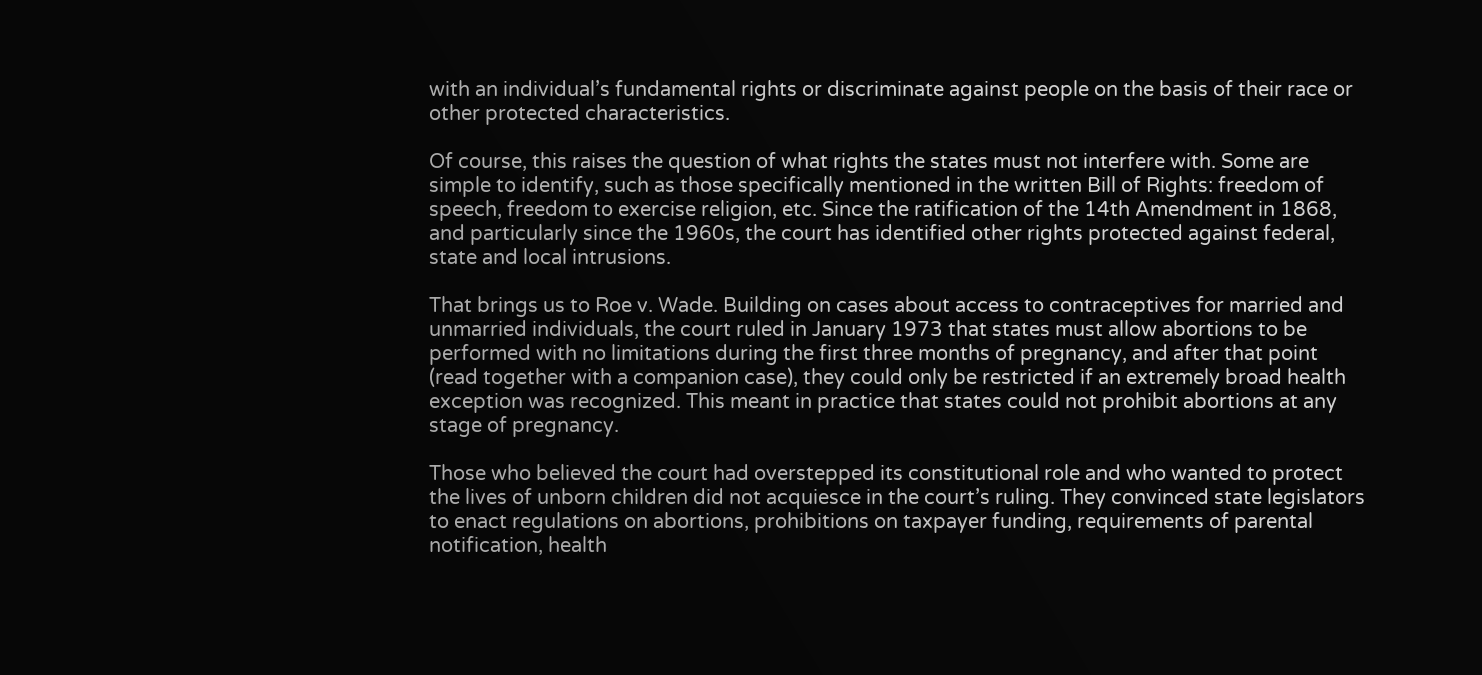with an individual’s fundamental rights or discriminate against people on the basis of their race or other protected characteristics.

Of course, this raises the question of what rights the states must not interfere with. Some are simple to identify, such as those specifically mentioned in the written Bill of Rights: freedom of speech, freedom to exercise religion, etc. Since the ratification of the 14th Amendment in 1868, and particularly since the 1960s, the court has identified other rights protected against federal, state and local intrusions.

That brings us to Roe v. Wade. Building on cases about access to contraceptives for married and unmarried individuals, the court ruled in January 1973 that states must allow abortions to be performed with no limitations during the first three months of pregnancy, and after that point (read together with a companion case), they could only be restricted if an extremely broad health exception was recognized. This meant in practice that states could not prohibit abortions at any stage of pregnancy.

Those who believed the court had overstepped its constitutional role and who wanted to protect the lives of unborn children did not acquiesce in the court’s ruling. They convinced state legislators to enact regulations on abortions, prohibitions on taxpayer funding, requirements of parental notification, health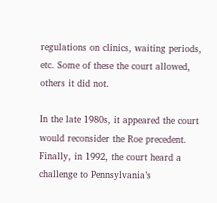regulations on clinics, waiting periods, etc. Some of these the court allowed, others it did not.

In the late 1980s, it appeared the court would reconsider the Roe precedent. Finally, in 1992, the court heard a challenge to Pennsylvania’s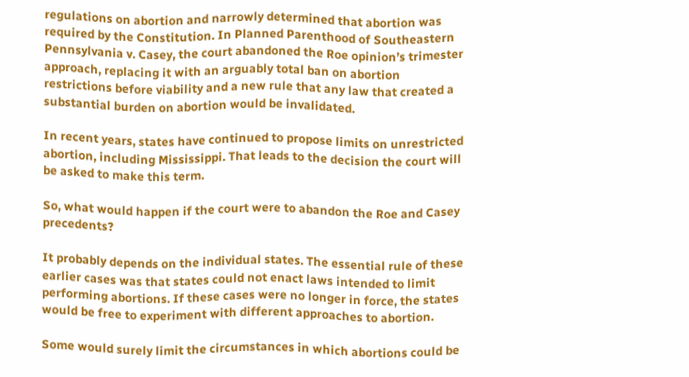regulations on abortion and narrowly determined that abortion was required by the Constitution. In Planned Parenthood of Southeastern Pennsylvania v. Casey, the court abandoned the Roe opinion’s trimester approach, replacing it with an arguably total ban on abortion restrictions before viability and a new rule that any law that created a substantial burden on abortion would be invalidated.

In recent years, states have continued to propose limits on unrestricted abortion, including Mississippi. That leads to the decision the court will be asked to make this term.

So, what would happen if the court were to abandon the Roe and Casey precedents?

It probably depends on the individual states. The essential rule of these earlier cases was that states could not enact laws intended to limit performing abortions. If these cases were no longer in force, the states would be free to experiment with different approaches to abortion.

Some would surely limit the circumstances in which abortions could be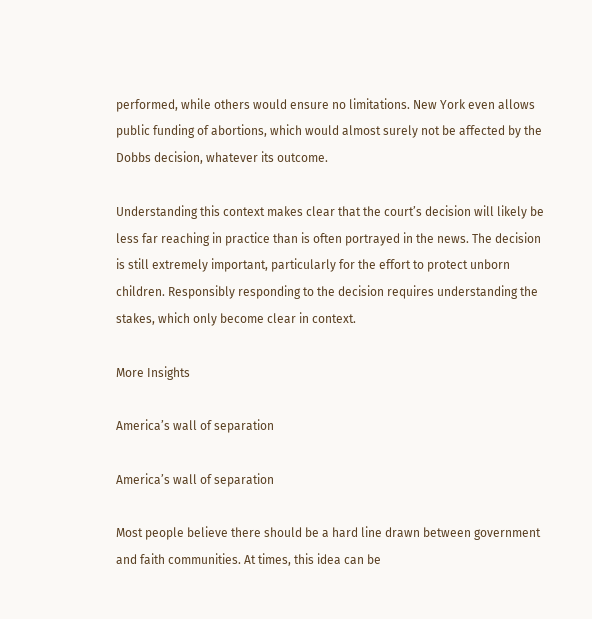performed, while others would ensure no limitations. New York even allows public funding of abortions, which would almost surely not be affected by the Dobbs decision, whatever its outcome.

Understanding this context makes clear that the court’s decision will likely be less far reaching in practice than is often portrayed in the news. The decision is still extremely important, particularly for the effort to protect unborn children. Responsibly responding to the decision requires understanding the stakes, which only become clear in context.

More Insights

America’s wall of separation

America’s wall of separation

Most people believe there should be a hard line drawn between government and faith communities. At times, this idea can be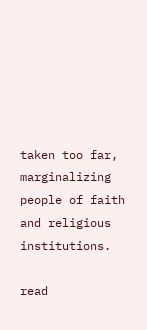taken too far, marginalizing people of faith and religious institutions.

read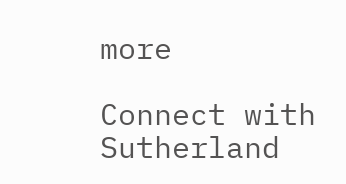more

Connect with Sutherland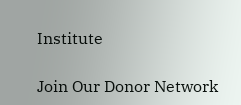Institute

Join Our Donor Network